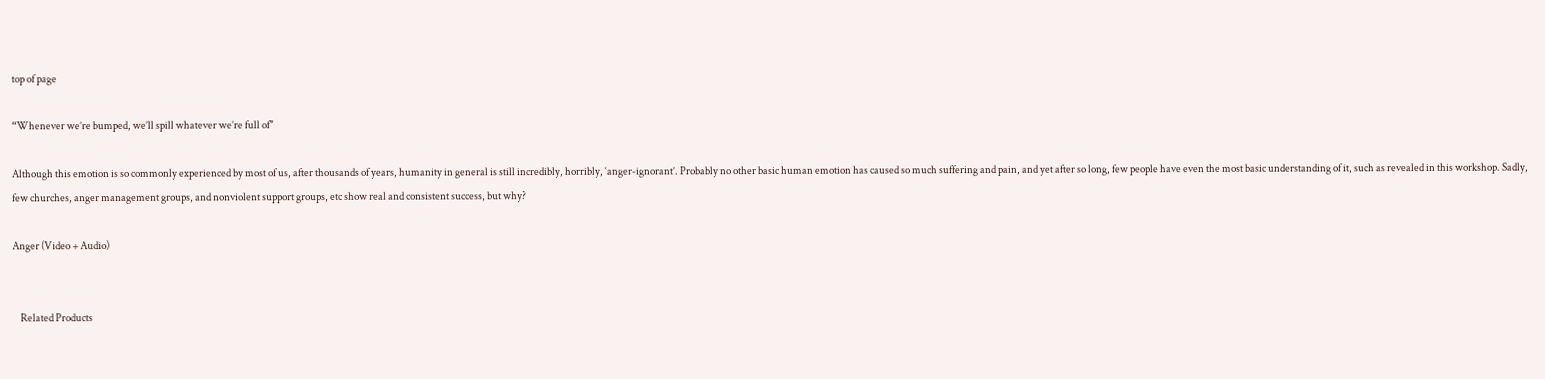top of page

“Whenever we’re bumped, we’ll spill whatever we’re full of"

Although this emotion is so commonly experienced by most of us, after thousands of years, humanity in general is still incredibly, horribly, ‘anger-ignorant’. Probably no other basic human emotion has caused so much suffering and pain, and yet after so long, few people have even the most basic understanding of it, such as revealed in this workshop. Sadly, few churches, anger management groups, and nonviolent support groups, etc show real and consistent success, but why?

Anger (Video + Audio)


    Related Products